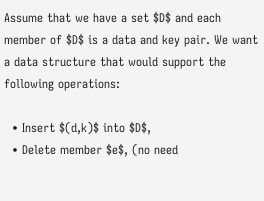Assume that we have a set $D$ and each member of $D$ is a data and key pair. We want a data structure that would support the following operations:

  • Insert $(d,k)$ into $D$,
  • Delete member $e$, (no need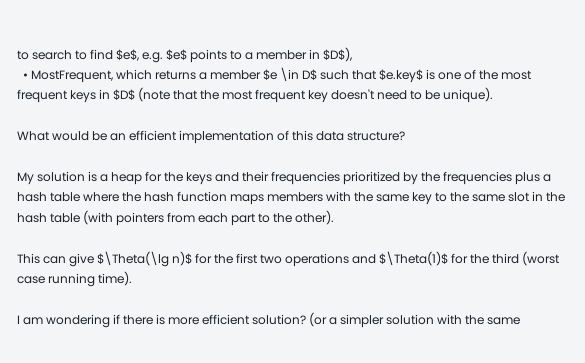to search to find $e$, e.g. $e$ points to a member in $D$),
  • MostFrequent, which returns a member $e \in D$ such that $e.key$ is one of the most frequent keys in $D$ (note that the most frequent key doesn't need to be unique).

What would be an efficient implementation of this data structure?

My solution is a heap for the keys and their frequencies prioritized by the frequencies plus a hash table where the hash function maps members with the same key to the same slot in the hash table (with pointers from each part to the other).

This can give $\Theta(\lg n)$ for the first two operations and $\Theta(1)$ for the third (worst case running time).

I am wondering if there is more efficient solution? (or a simpler solution with the same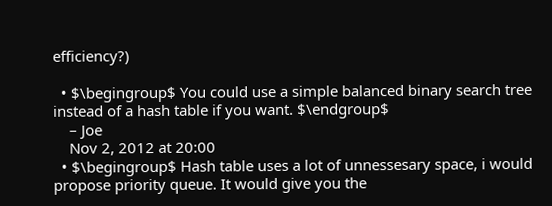efficiency?)

  • $\begingroup$ You could use a simple balanced binary search tree instead of a hash table if you want. $\endgroup$
    – Joe
    Nov 2, 2012 at 20:00
  • $\begingroup$ Hash table uses a lot of unnessesary space, i would propose priority queue. It would give you the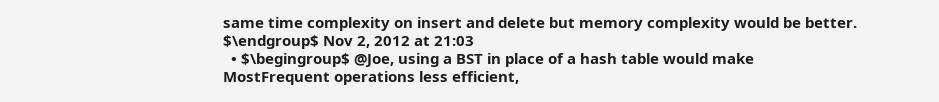same time complexity on insert and delete but memory complexity would be better. $\endgroup$ Nov 2, 2012 at 21:03
  • $\begingroup$ @Joe, using a BST in place of a hash table would make MostFrequent operations less efficient,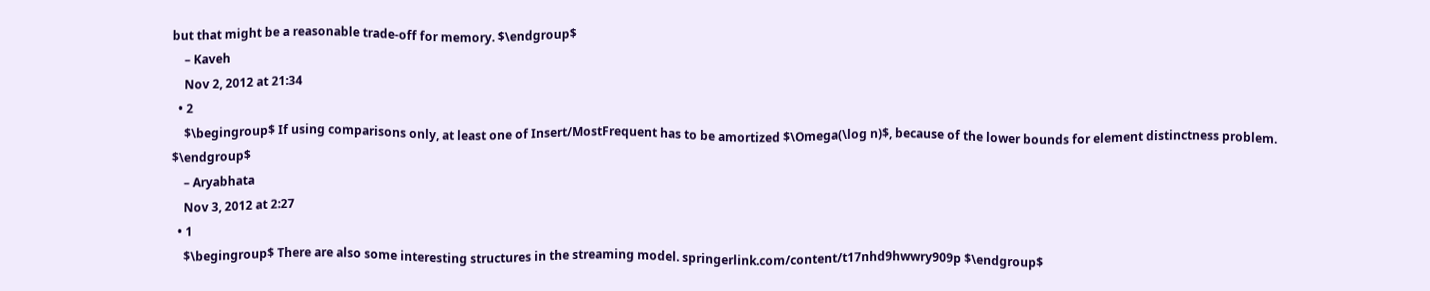but that might be a reasonable trade-off for memory. $\endgroup$
    – Kaveh
    Nov 2, 2012 at 21:34
  • 2
    $\begingroup$ If using comparisons only, at least one of Insert/MostFrequent has to be amortized $\Omega(\log n)$, because of the lower bounds for element distinctness problem. $\endgroup$
    – Aryabhata
    Nov 3, 2012 at 2:27
  • 1
    $\begingroup$ There are also some interesting structures in the streaming model. springerlink.com/content/t17nhd9hwwry909p $\endgroup$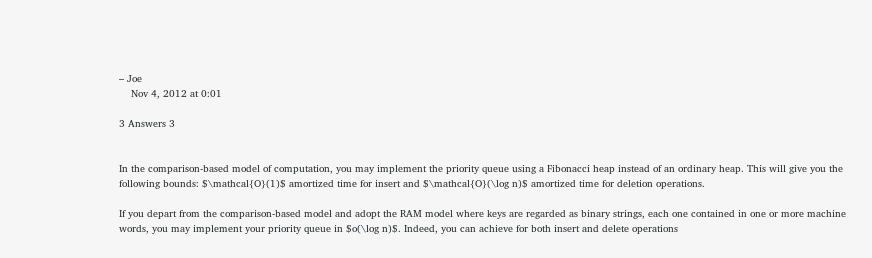– Joe
    Nov 4, 2012 at 0:01

3 Answers 3


In the comparison-based model of computation, you may implement the priority queue using a Fibonacci heap instead of an ordinary heap. This will give you the following bounds: $\mathcal{O}(1)$ amortized time for insert and $\mathcal{O}(\log n)$ amortized time for deletion operations.

If you depart from the comparison-based model and adopt the RAM model where keys are regarded as binary strings, each one contained in one or more machine words, you may implement your priority queue in $o(\log n)$. Indeed, you can achieve for both insert and delete operations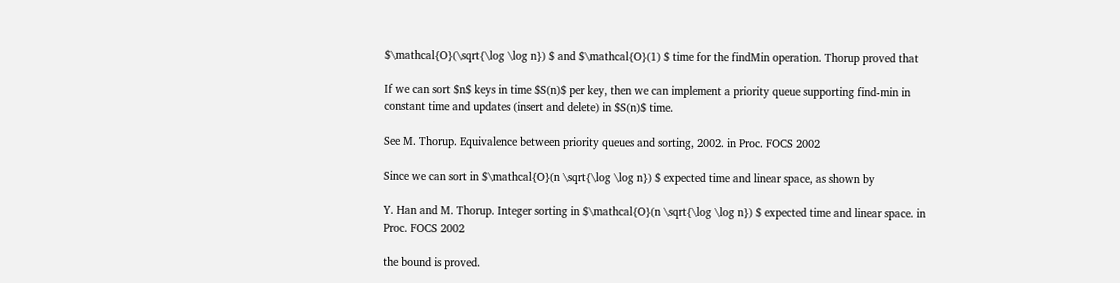$\mathcal{O}(\sqrt{\log \log n}) $ and $\mathcal{O}(1) $ time for the findMin operation. Thorup proved that

If we can sort $n$ keys in time $S(n)$ per key, then we can implement a priority queue supporting find-min in constant time and updates (insert and delete) in $S(n)$ time.

See M. Thorup. Equivalence between priority queues and sorting, 2002. in Proc. FOCS 2002

Since we can sort in $\mathcal{O}(n \sqrt{\log \log n}) $ expected time and linear space, as shown by

Y. Han and M. Thorup. Integer sorting in $\mathcal{O}(n \sqrt{\log \log n}) $ expected time and linear space. in Proc. FOCS 2002

the bound is proved.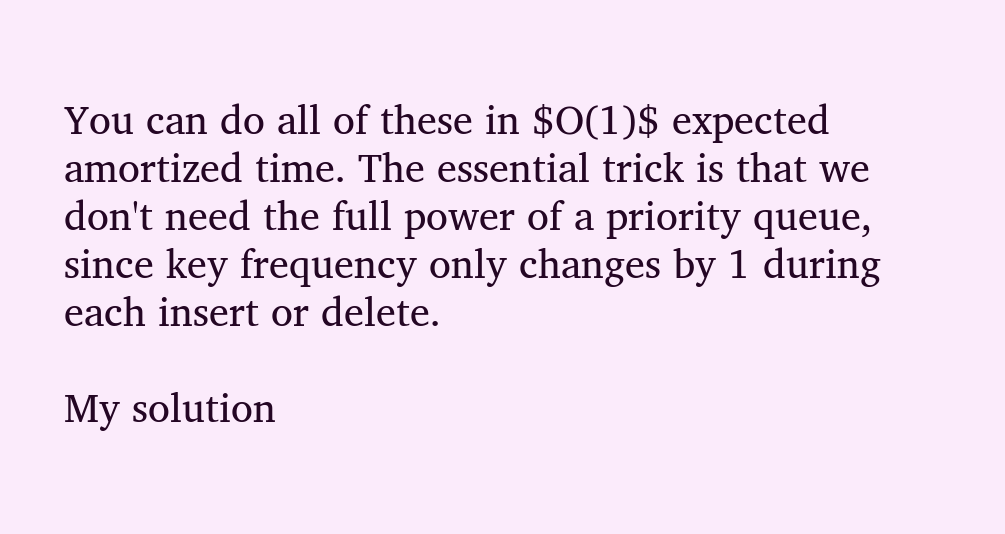You can do all of these in $O(1)$ expected amortized time. The essential trick is that we don't need the full power of a priority queue, since key frequency only changes by 1 during each insert or delete.

My solution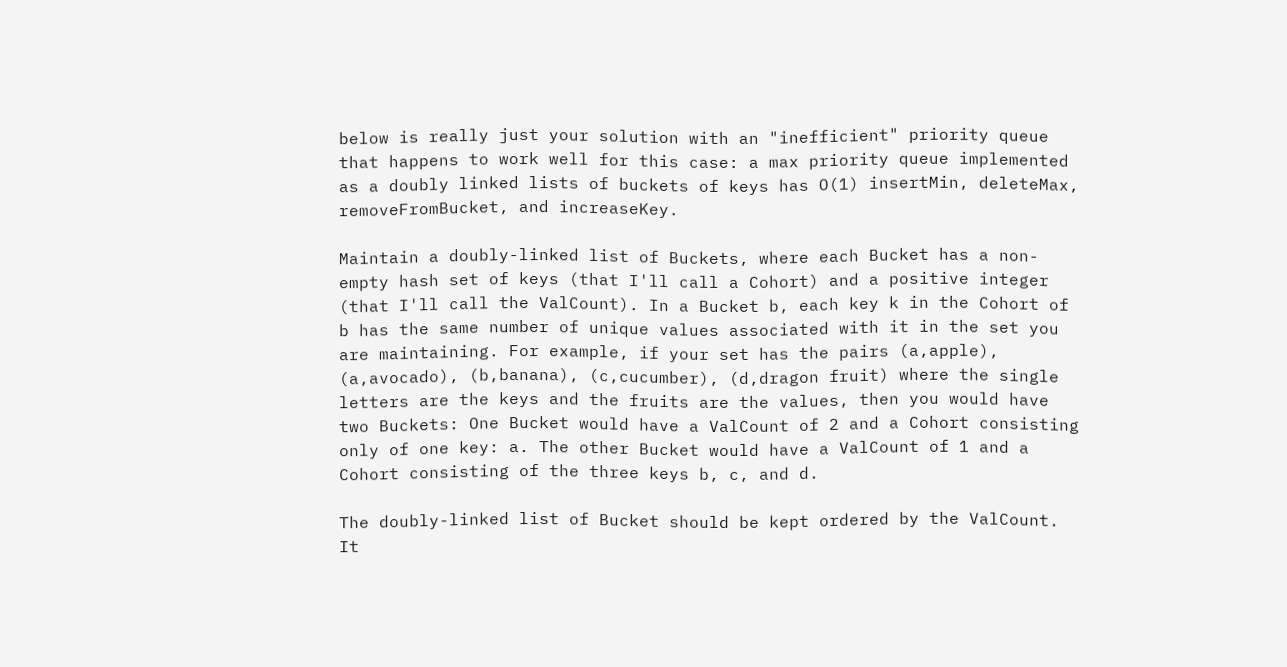below is really just your solution with an "inefficient" priority queue that happens to work well for this case: a max priority queue implemented as a doubly linked lists of buckets of keys has O(1) insertMin, deleteMax, removeFromBucket, and increaseKey.

Maintain a doubly-linked list of Buckets, where each Bucket has a non-empty hash set of keys (that I'll call a Cohort) and a positive integer (that I'll call the ValCount). In a Bucket b, each key k in the Cohort of b has the same number of unique values associated with it in the set you are maintaining. For example, if your set has the pairs (a,apple), (a,avocado), (b,banana), (c,cucumber), (d,dragon fruit) where the single letters are the keys and the fruits are the values, then you would have two Buckets: One Bucket would have a ValCount of 2 and a Cohort consisting only of one key: a. The other Bucket would have a ValCount of 1 and a Cohort consisting of the three keys b, c, and d.

The doubly-linked list of Bucket should be kept ordered by the ValCount. It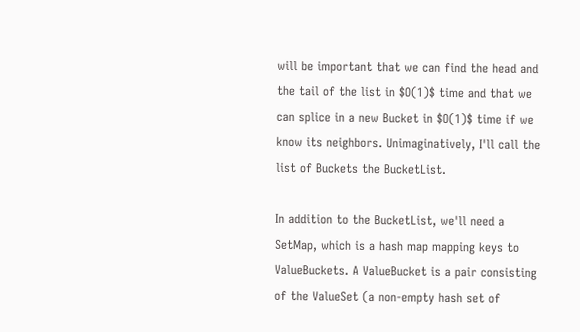will be important that we can find the head and the tail of the list in $O(1)$ time and that we can splice in a new Bucket in $O(1)$ time if we know its neighbors. Unimaginatively, I'll call the list of Buckets the BucketList.

In addition to the BucketList, we'll need a SetMap, which is a hash map mapping keys to ValueBuckets. A ValueBucket is a pair consisting of the ValueSet (a non-empty hash set of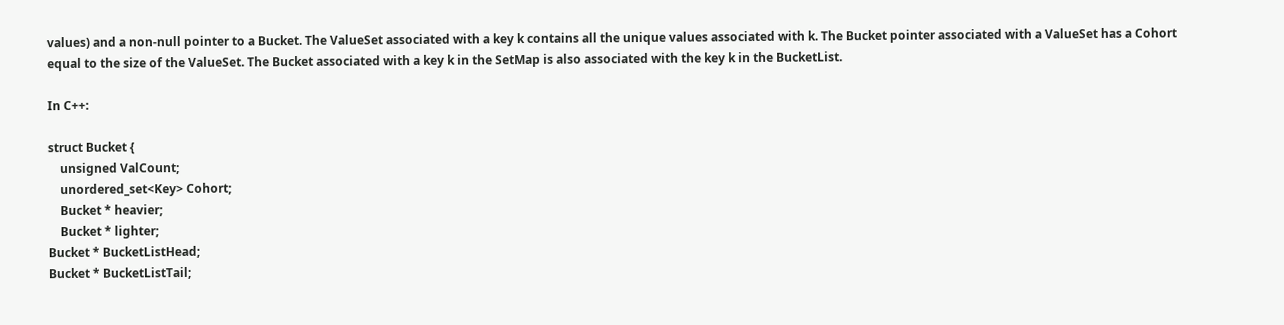values) and a non-null pointer to a Bucket. The ValueSet associated with a key k contains all the unique values associated with k. The Bucket pointer associated with a ValueSet has a Cohort equal to the size of the ValueSet. The Bucket associated with a key k in the SetMap is also associated with the key k in the BucketList.

In C++:

struct Bucket {
    unsigned ValCount;
    unordered_set<Key> Cohort;
    Bucket * heavier;
    Bucket * lighter;
Bucket * BucketListHead;
Bucket * BucketListTail;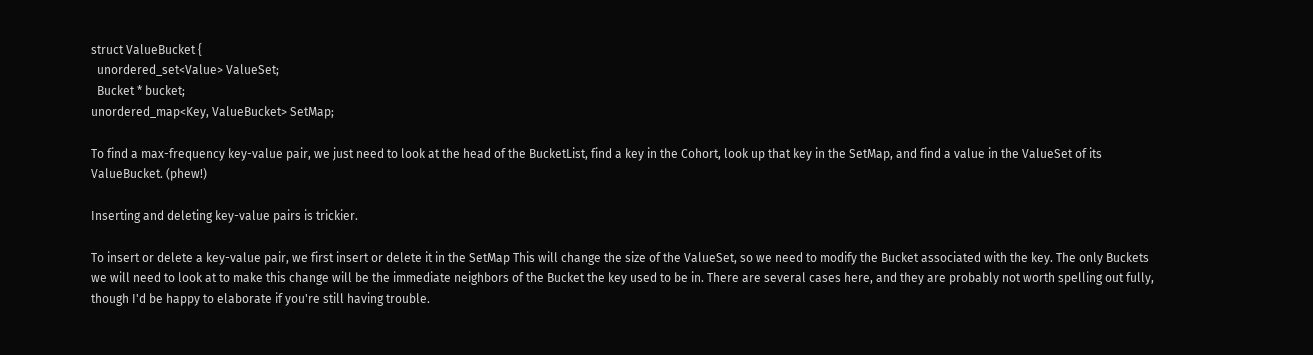struct ValueBucket {
  unordered_set<Value> ValueSet;
  Bucket * bucket;
unordered_map<Key, ValueBucket> SetMap;

To find a max-frequency key-value pair, we just need to look at the head of the BucketList, find a key in the Cohort, look up that key in the SetMap, and find a value in the ValueSet of its ValueBucket. (phew!)

Inserting and deleting key-value pairs is trickier.

To insert or delete a key-value pair, we first insert or delete it in the SetMap This will change the size of the ValueSet, so we need to modify the Bucket associated with the key. The only Buckets we will need to look at to make this change will be the immediate neighbors of the Bucket the key used to be in. There are several cases here, and they are probably not worth spelling out fully, though I'd be happy to elaborate if you're still having trouble.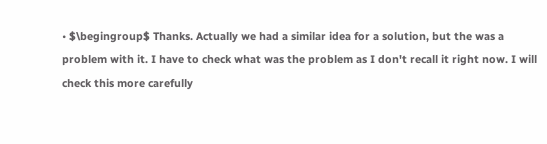• $\begingroup$ Thanks. Actually we had a similar idea for a solution, but the was a problem with it. I have to check what was the problem as I don't recall it right now. I will check this more carefully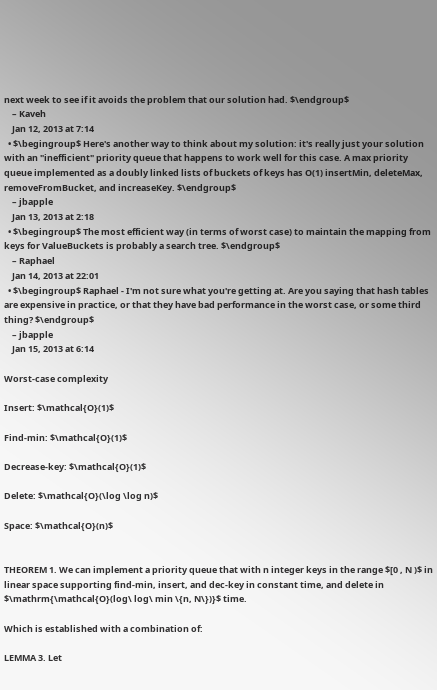next week to see if it avoids the problem that our solution had. $\endgroup$
    – Kaveh
    Jan 12, 2013 at 7:14
  • $\begingroup$ Here's another way to think about my solution: it's really just your solution with an "inefficient" priority queue that happens to work well for this case. A max priority queue implemented as a doubly linked lists of buckets of keys has O(1) insertMin, deleteMax, removeFromBucket, and increaseKey. $\endgroup$
    – jbapple
    Jan 13, 2013 at 2:18
  • $\begingroup$ The most efficient way (in terms of worst case) to maintain the mapping from keys for ValueBuckets is probably a search tree. $\endgroup$
    – Raphael
    Jan 14, 2013 at 22:01
  • $\begingroup$ Raphael - I'm not sure what you're getting at. Are you saying that hash tables are expensive in practice, or that they have bad performance in the worst case, or some third thing? $\endgroup$
    – jbapple
    Jan 15, 2013 at 6:14

Worst-case complexity

Insert: $\mathcal{O}(1)$

Find-min: $\mathcal{O}(1)$

Decrease-key: $\mathcal{O}(1)$

Delete: $\mathcal{O}(\log \log n)$

Space: $\mathcal{O}(n)$


THEOREM 1. We can implement a priority queue that with n integer keys in the range $[0 , N )$ in linear space supporting find-min, insert, and dec-key in constant time, and delete in $\mathrm{\mathcal{O}(log\ log\ min \{n, N\})}$ time.

Which is established with a combination of:

LEMMA 3. Let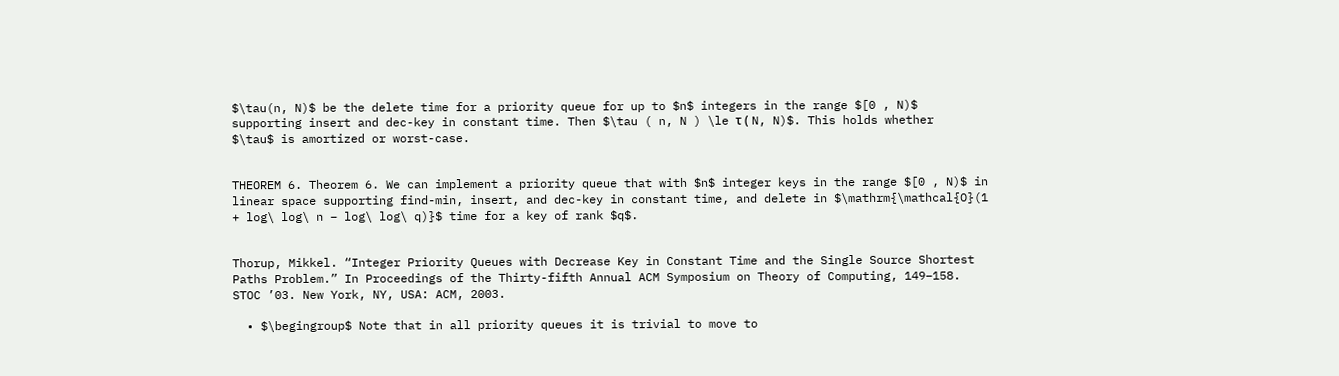$\tau(n, N)$ be the delete time for a priority queue for up to $n$ integers in the range $[0 , N)$ supporting insert and dec-key in constant time. Then $\tau ( n, N ) \le τ ( N, N)$. This holds whether $\tau$ is amortized or worst-case.


THEOREM 6. Theorem 6. We can implement a priority queue that with $n$ integer keys in the range $[0 , N)$ in linear space supporting find-min, insert, and dec-key in constant time, and delete in $\mathrm{\mathcal{O}(1 + log\ log\ n − log\ log\ q)}$ time for a key of rank $q$.


Thorup, Mikkel. “Integer Priority Queues with Decrease Key in Constant Time and the Single Source Shortest Paths Problem.” In Proceedings of the Thirty-fifth Annual ACM Symposium on Theory of Computing, 149–158. STOC ’03. New York, NY, USA: ACM, 2003.

  • $\begingroup$ Note that in all priority queues it is trivial to move to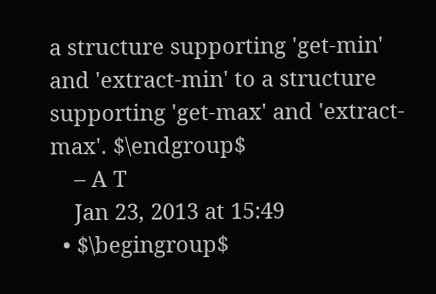a structure supporting 'get-min' and 'extract-min' to a structure supporting 'get-max' and 'extract-max'. $\endgroup$
    – A T
    Jan 23, 2013 at 15:49
  • $\begingroup$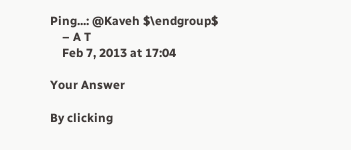Ping...: @Kaveh $\endgroup$
    – A T
    Feb 7, 2013 at 17:04

Your Answer

By clicking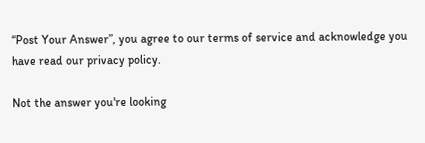“Post Your Answer”, you agree to our terms of service and acknowledge you have read our privacy policy.

Not the answer you're looking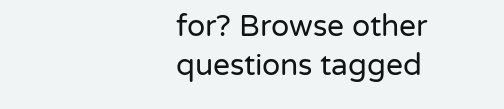for? Browse other questions tagged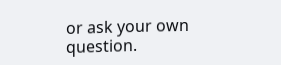or ask your own question.